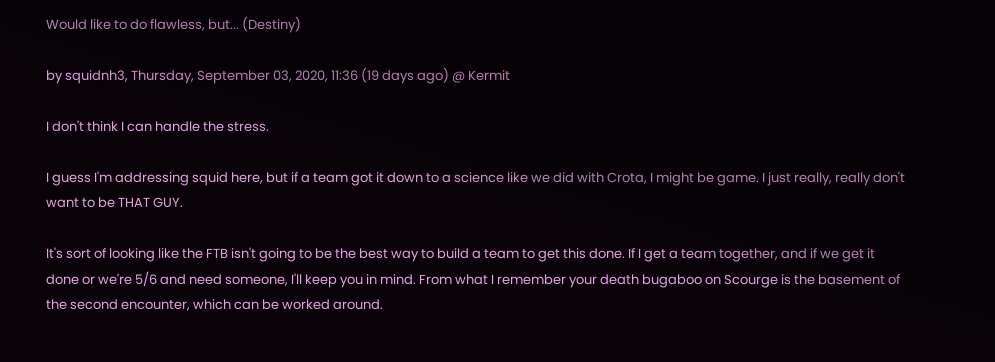Would like to do flawless, but... (Destiny)

by squidnh3, Thursday, September 03, 2020, 11:36 (19 days ago) @ Kermit

I don't think I can handle the stress.

I guess I'm addressing squid here, but if a team got it down to a science like we did with Crota, I might be game. I just really, really don't want to be THAT GUY.

It's sort of looking like the FTB isn't going to be the best way to build a team to get this done. If I get a team together, and if we get it done or we're 5/6 and need someone, I'll keep you in mind. From what I remember your death bugaboo on Scourge is the basement of the second encounter, which can be worked around.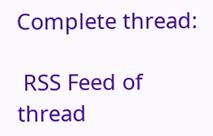Complete thread:

 RSS Feed of thread